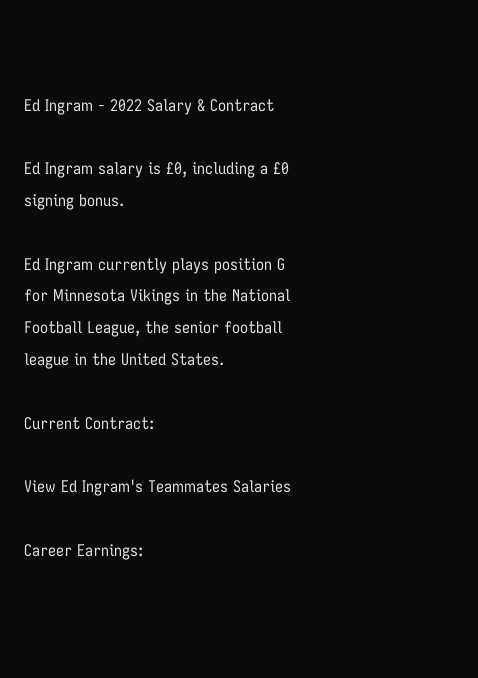Ed Ingram - 2022 Salary & Contract

Ed Ingram salary is £0, including a £0 signing bonus.

Ed Ingram currently plays position G for Minnesota Vikings in the National Football League, the senior football league in the United States.

Current Contract:

View Ed Ingram's Teammates Salaries

Career Earnings: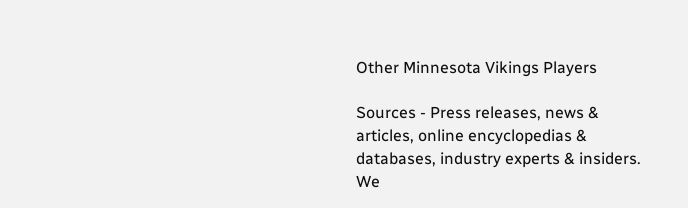Other Minnesota Vikings Players

Sources - Press releases, news & articles, online encyclopedias & databases, industry experts & insiders. We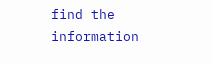find the information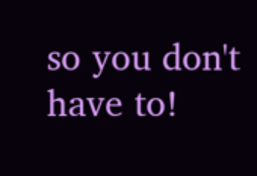so you don't have to!